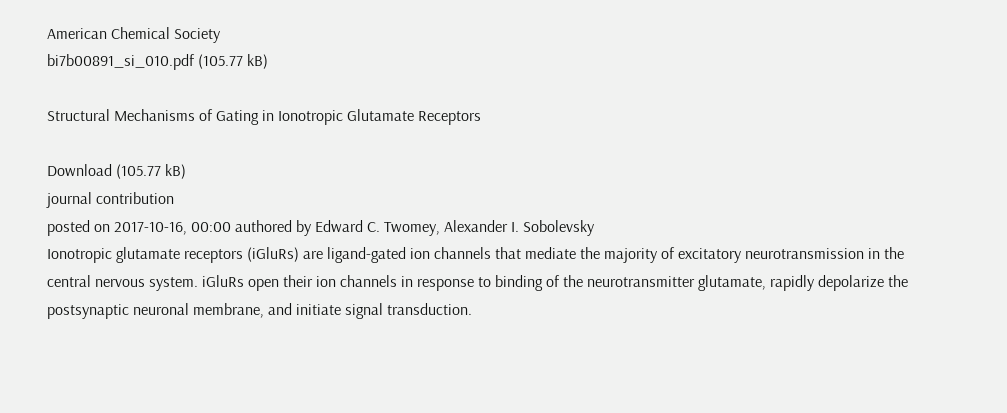American Chemical Society
bi7b00891_si_010.pdf (105.77 kB)

Structural Mechanisms of Gating in Ionotropic Glutamate Receptors

Download (105.77 kB)
journal contribution
posted on 2017-10-16, 00:00 authored by Edward C. Twomey, Alexander I. Sobolevsky
Ionotropic glutamate receptors (iGluRs) are ligand-gated ion channels that mediate the majority of excitatory neurotransmission in the central nervous system. iGluRs open their ion channels in response to binding of the neurotransmitter glutamate, rapidly depolarize the postsynaptic neuronal membrane, and initiate signal transduction.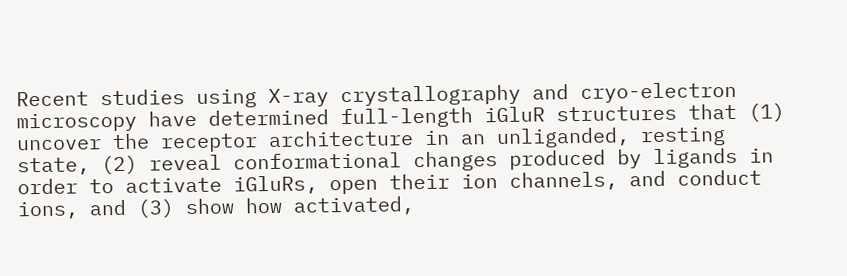Recent studies using X-ray crystallography and cryo-electron microscopy have determined full-length iGluR structures that (1) uncover the receptor architecture in an unliganded, resting state, (2) reveal conformational changes produced by ligands in order to activate iGluRs, open their ion channels, and conduct ions, and (3) show how activated,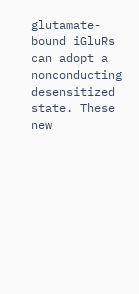glutamate-bound iGluRs can adopt a nonconducting desensitized state. These new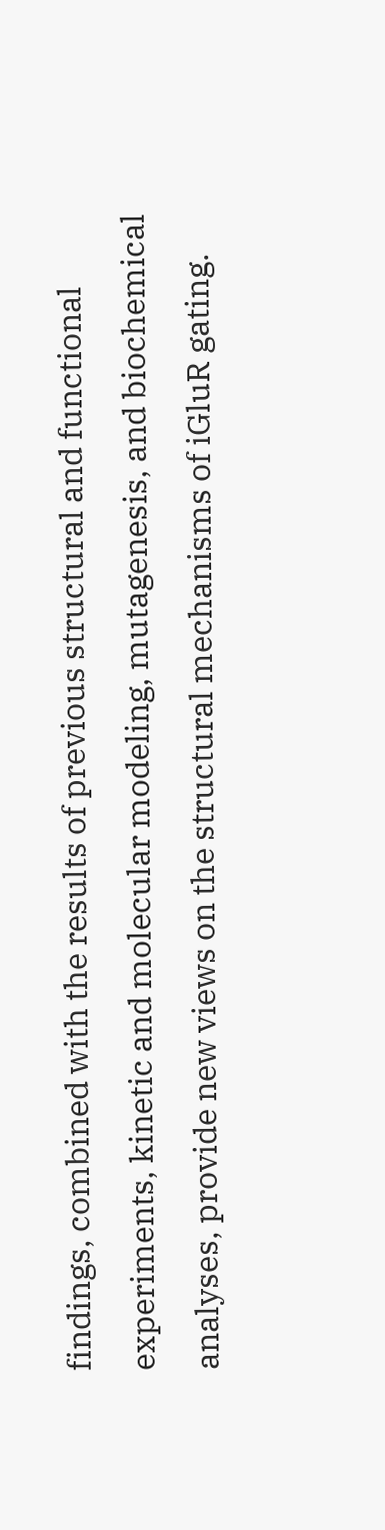findings, combined with the results of previous structural and functional experiments, kinetic and molecular modeling, mutagenesis, and biochemical analyses, provide new views on the structural mechanisms of iGluR gating.